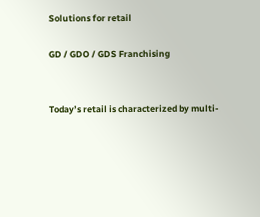Solutions for retail

GD / GDO / GDS Franchising


Today’s retail is characterized by multi-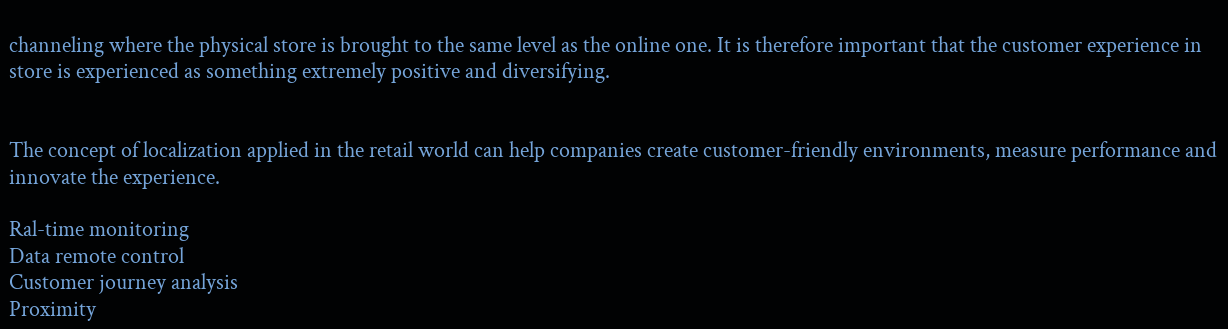channeling where the physical store is brought to the same level as the online one. It is therefore important that the customer experience in store is experienced as something extremely positive and diversifying.


The concept of localization applied in the retail world can help companies create customer-friendly environments, measure performance and innovate the experience.

Ral-time monitoring
Data remote control
Customer journey analysis
Proximity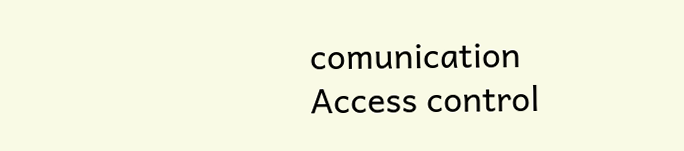comunication
Access control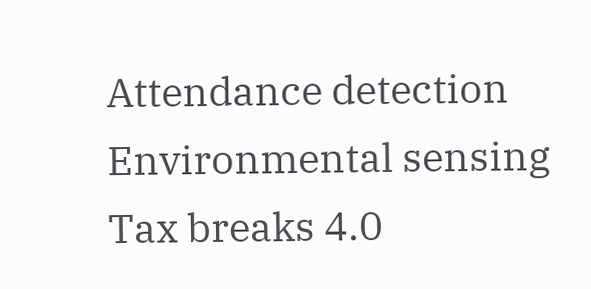Attendance detection
Environmental sensing
Tax breaks 4.0